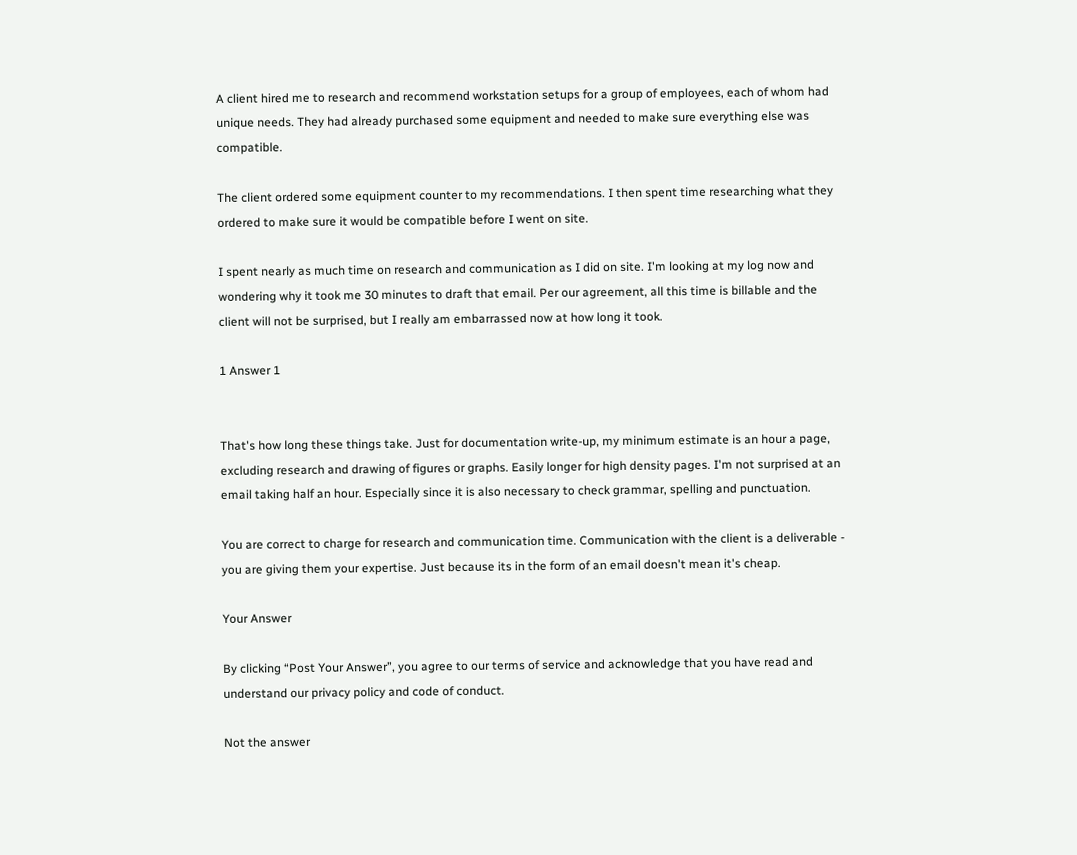A client hired me to research and recommend workstation setups for a group of employees, each of whom had unique needs. They had already purchased some equipment and needed to make sure everything else was compatible.

The client ordered some equipment counter to my recommendations. I then spent time researching what they ordered to make sure it would be compatible before I went on site.

I spent nearly as much time on research and communication as I did on site. I'm looking at my log now and wondering why it took me 30 minutes to draft that email. Per our agreement, all this time is billable and the client will not be surprised, but I really am embarrassed now at how long it took.

1 Answer 1


That's how long these things take. Just for documentation write-up, my minimum estimate is an hour a page, excluding research and drawing of figures or graphs. Easily longer for high density pages. I'm not surprised at an email taking half an hour. Especially since it is also necessary to check grammar, spelling and punctuation.

You are correct to charge for research and communication time. Communication with the client is a deliverable - you are giving them your expertise. Just because its in the form of an email doesn't mean it's cheap.

Your Answer

By clicking “Post Your Answer”, you agree to our terms of service and acknowledge that you have read and understand our privacy policy and code of conduct.

Not the answer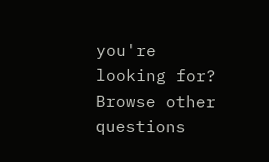you're looking for? Browse other questions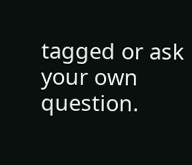tagged or ask your own question.